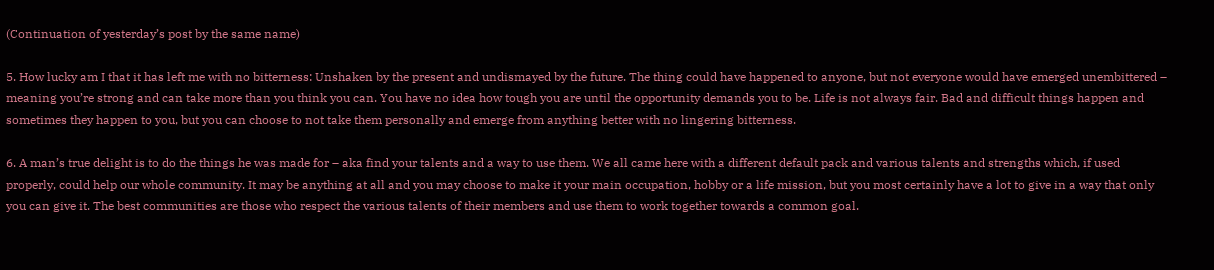(Continuation of yesterday’s post by the same name)

5. How lucky am I that it has left me with no bitterness: Unshaken by the present and undismayed by the future. The thing could have happened to anyone, but not everyone would have emerged unembittered – meaning you’re strong and can take more than you think you can. You have no idea how tough you are until the opportunity demands you to be. Life is not always fair. Bad and difficult things happen and sometimes they happen to you, but you can choose to not take them personally and emerge from anything better with no lingering bitterness.

6. A man’s true delight is to do the things he was made for – aka find your talents and a way to use them. We all came here with a different default pack and various talents and strengths which, if used properly, could help our whole community. It may be anything at all and you may choose to make it your main occupation, hobby or a life mission, but you most certainly have a lot to give in a way that only you can give it. The best communities are those who respect the various talents of their members and use them to work together towards a common goal.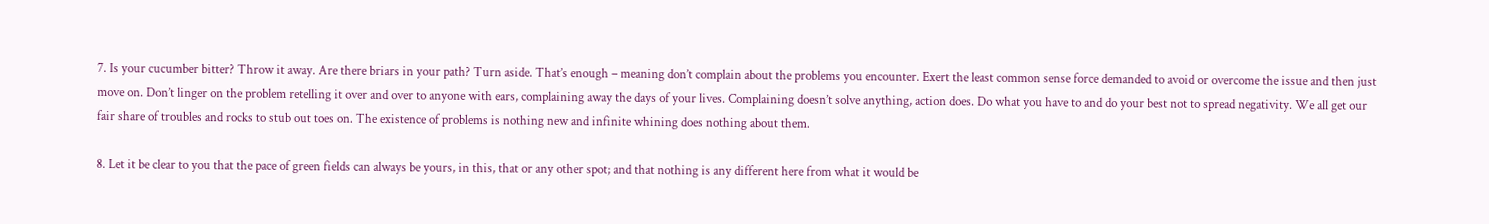7. Is your cucumber bitter? Throw it away. Are there briars in your path? Turn aside. That’s enough – meaning don’t complain about the problems you encounter. Exert the least common sense force demanded to avoid or overcome the issue and then just move on. Don’t linger on the problem retelling it over and over to anyone with ears, complaining away the days of your lives. Complaining doesn’t solve anything, action does. Do what you have to and do your best not to spread negativity. We all get our fair share of troubles and rocks to stub out toes on. The existence of problems is nothing new and infinite whining does nothing about them.

8. Let it be clear to you that the pace of green fields can always be yours, in this, that or any other spot; and that nothing is any different here from what it would be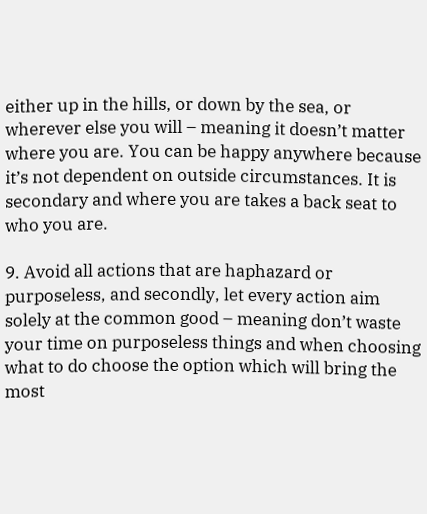either up in the hills, or down by the sea, or wherever else you will – meaning it doesn’t matter where you are. You can be happy anywhere because it’s not dependent on outside circumstances. It is secondary and where you are takes a back seat to who you are.

9. Avoid all actions that are haphazard or purposeless, and secondly, let every action aim solely at the common good – meaning don’t waste your time on purposeless things and when choosing what to do choose the option which will bring the most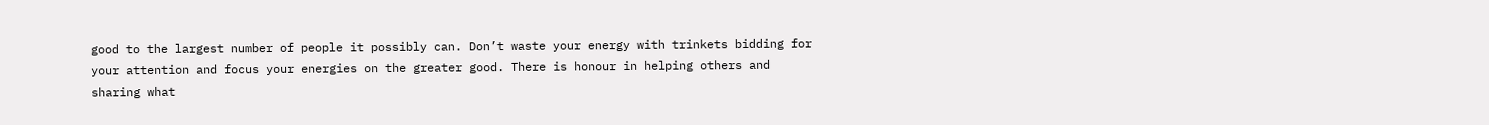good to the largest number of people it possibly can. Don’t waste your energy with trinkets bidding for your attention and focus your energies on the greater good. There is honour in helping others and sharing what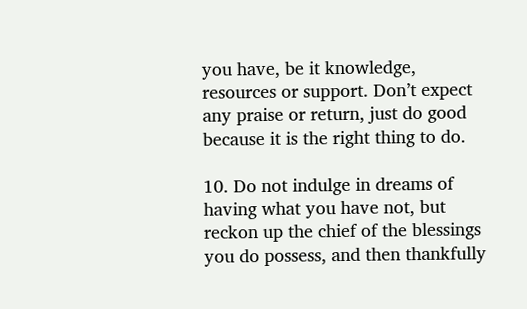you have, be it knowledge, resources or support. Don’t expect any praise or return, just do good because it is the right thing to do.

10. Do not indulge in dreams of having what you have not, but reckon up the chief of the blessings you do possess, and then thankfully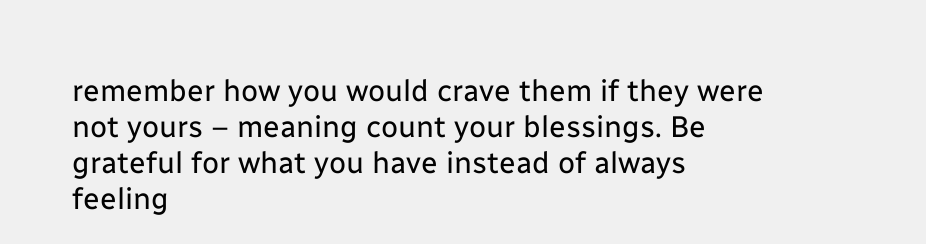remember how you would crave them if they were not yours – meaning count your blessings. Be grateful for what you have instead of always feeling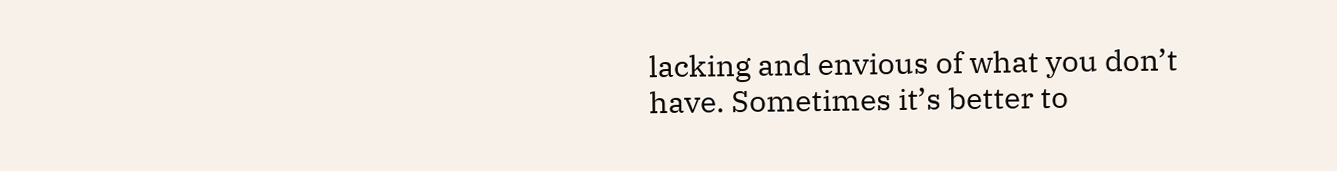lacking and envious of what you don’t have. Sometimes it’s better to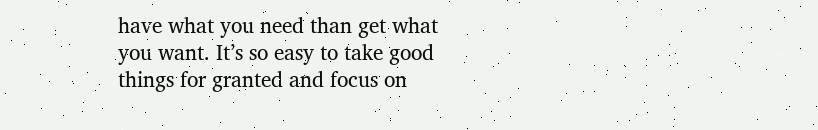have what you need than get what you want. It’s so easy to take good things for granted and focus on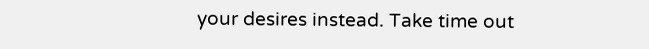your desires instead. Take time out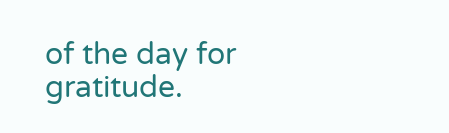of the day for gratitude.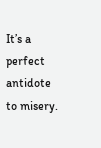It’s a perfect antidote to misery.